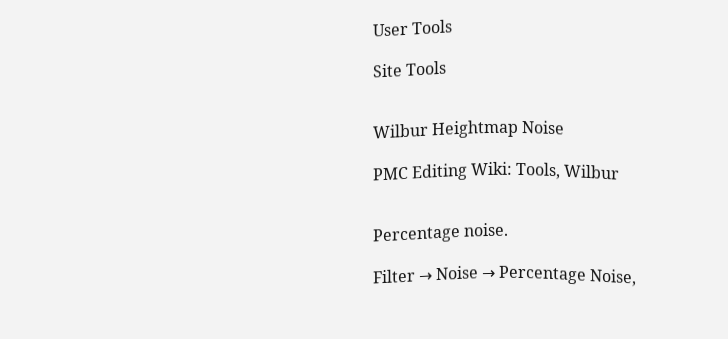User Tools

Site Tools


Wilbur Heightmap Noise

PMC Editing Wiki: Tools, Wilbur


Percentage noise.

Filter → Noise → Percentage Noise,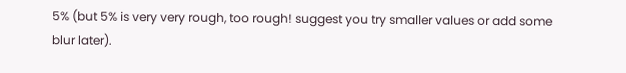5% (but 5% is very very rough, too rough! suggest you try smaller values or add some blur later).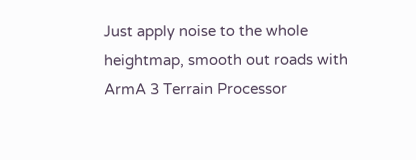Just apply noise to the whole heightmap, smooth out roads with ArmA 3 Terrain Processor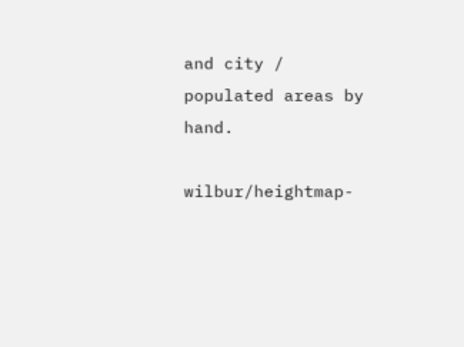and city / populated areas by hand.

wilbur/heightmap-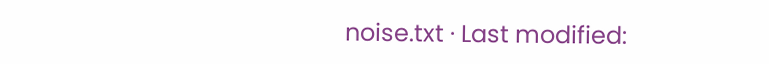noise.txt · Last modified: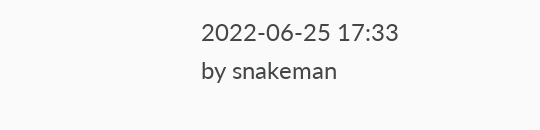2022-06-25 17:33 by snakeman